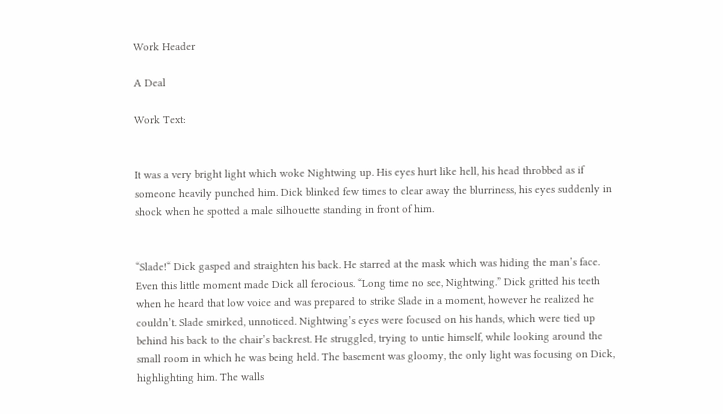Work Header

A Deal

Work Text:


It was a very bright light which woke Nightwing up. His eyes hurt like hell, his head throbbed as if someone heavily punched him. Dick blinked few times to clear away the blurriness, his eyes suddenly in shock when he spotted a male silhouette standing in front of him.


“Slade!“ Dick gasped and straighten his back. He starred at the mask which was hiding the man’s face.  Even this little moment made Dick all ferocious. “Long time no see, Nightwing.” Dick gritted his teeth when he heard that low voice and was prepared to strike Slade in a moment, however he realized he couldn’t. Slade smirked, unnoticed. Nightwing’s eyes were focused on his hands, which were tied up behind his back to the chair’s backrest. He struggled, trying to untie himself, while looking around the small room in which he was being held. The basement was gloomy, the only light was focusing on Dick, highlighting him. The walls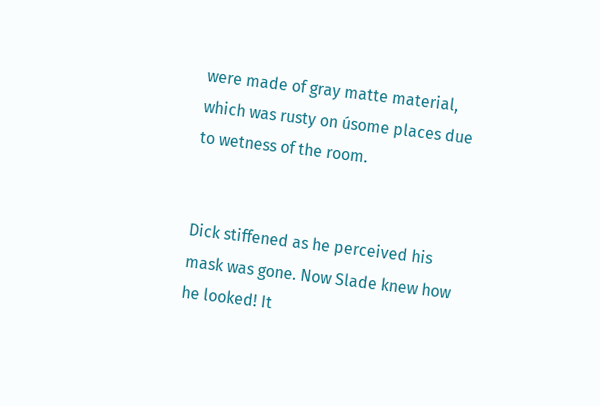were made of gray matte material, which was rusty on úsome places due to wetness of the room.


Dick stiffened as he perceived his mask was gone. Now Slade knew how he looked! It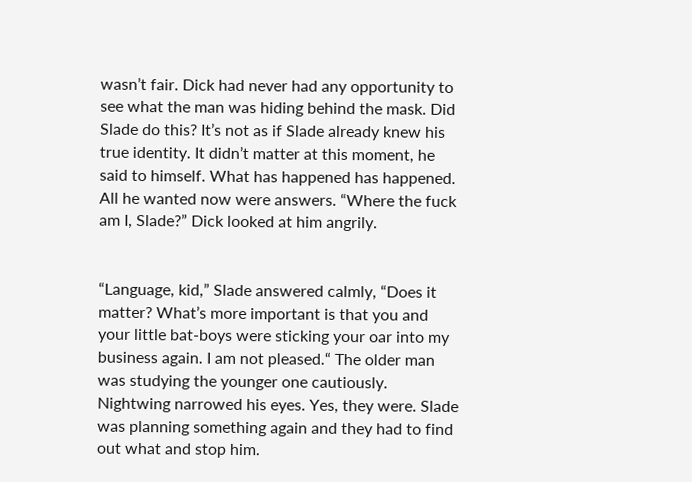wasn’t fair. Dick had never had any opportunity to see what the man was hiding behind the mask. Did Slade do this? It’s not as if Slade already knew his true identity. It didn’t matter at this moment, he said to himself. What has happened has happened. All he wanted now were answers. “Where the fuck am I, Slade?” Dick looked at him angrily.


“Language, kid,” Slade answered calmly, “Does it matter? What’s more important is that you and your little bat-boys were sticking your oar into my business again. I am not pleased.“ The older man was studying the younger one cautiously. Nightwing narrowed his eyes. Yes, they were. Slade was planning something again and they had to find out what and stop him.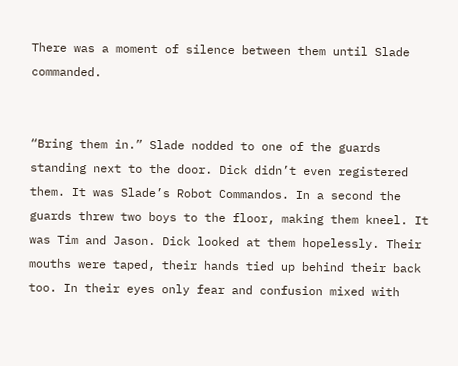There was a moment of silence between them until Slade commanded.


“Bring them in.” Slade nodded to one of the guards standing next to the door. Dick didn’t even registered them. It was Slade’s Robot Commandos. In a second the guards threw two boys to the floor, making them kneel. It was Tim and Jason. Dick looked at them hopelessly. Their mouths were taped, their hands tied up behind their back too. In their eyes only fear and confusion mixed with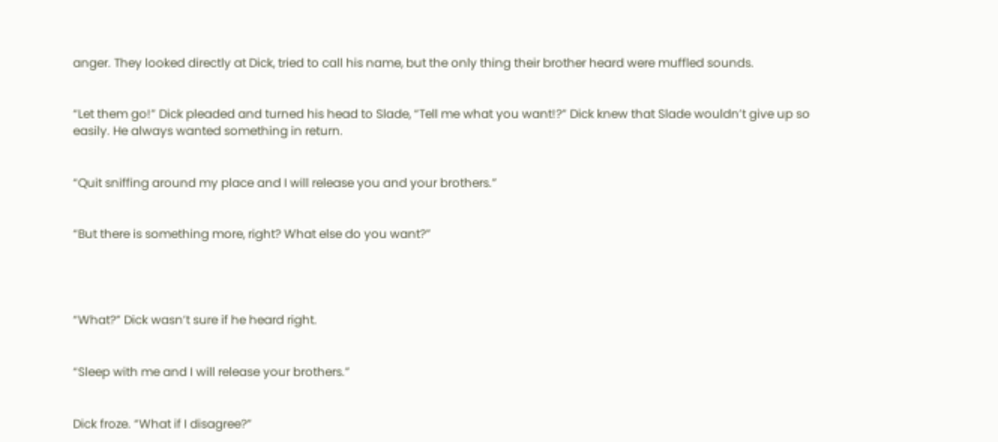anger. They looked directly at Dick, tried to call his name, but the only thing their brother heard were muffled sounds.


“Let them go!” Dick pleaded and turned his head to Slade, “Tell me what you want!?” Dick knew that Slade wouldn’t give up so easily. He always wanted something in return.


“Quit sniffing around my place and I will release you and your brothers.”


“But there is something more, right? What else do you want?”




“What?” Dick wasn’t sure if he heard right.


“Sleep with me and I will release your brothers.”


Dick froze. “What if I disagree?”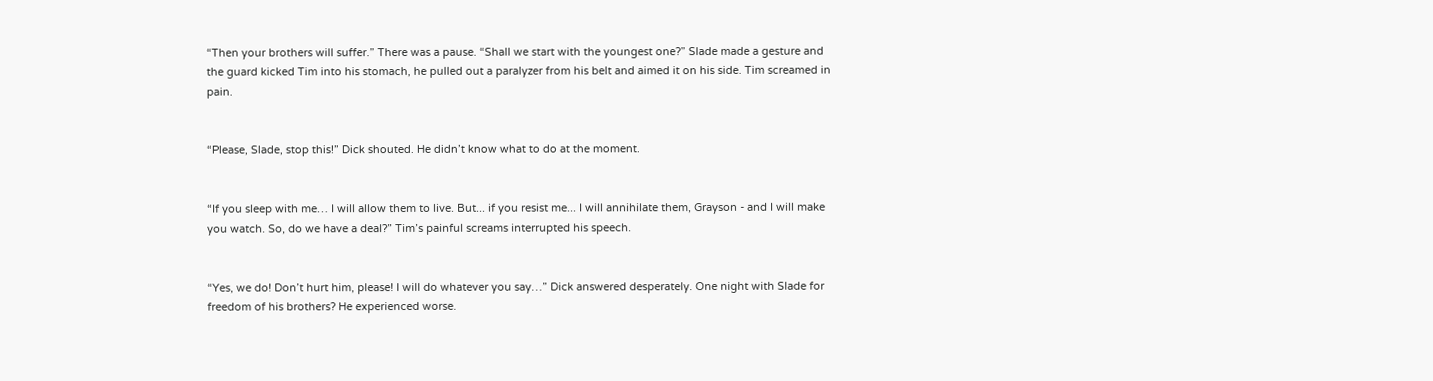“Then your brothers will suffer.” There was a pause. “Shall we start with the youngest one?” Slade made a gesture and the guard kicked Tim into his stomach, he pulled out a paralyzer from his belt and aimed it on his side. Tim screamed in pain.


“Please, Slade, stop this!” Dick shouted. He didn’t know what to do at the moment.


“If you sleep with me… I will allow them to live. But... if you resist me... I will annihilate them, Grayson - and I will make you watch. So, do we have a deal?” Tim’s painful screams interrupted his speech.


“Yes, we do! Don’t hurt him, please! I will do whatever you say…” Dick answered desperately. One night with Slade for freedom of his brothers? He experienced worse.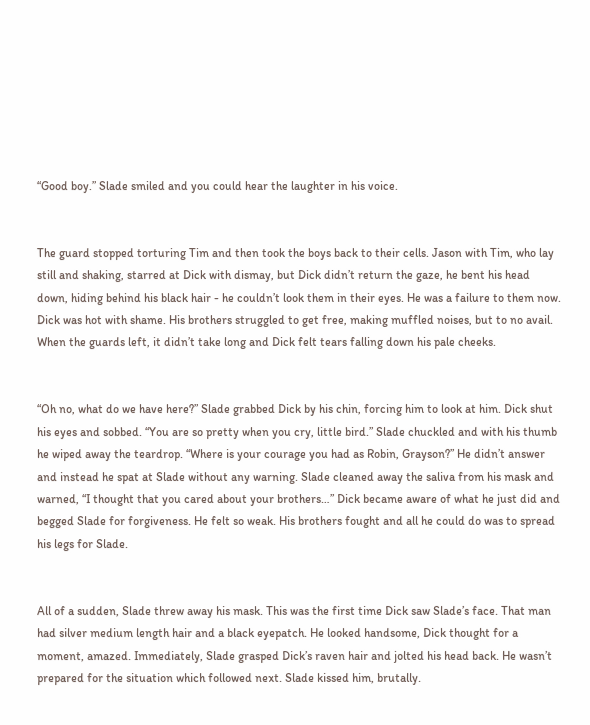“Good boy.” Slade smiled and you could hear the laughter in his voice.


The guard stopped torturing Tim and then took the boys back to their cells. Jason with Tim, who lay still and shaking, starred at Dick with dismay, but Dick didn’t return the gaze, he bent his head down, hiding behind his black hair - he couldn’t look them in their eyes. He was a failure to them now. Dick was hot with shame. His brothers struggled to get free, making muffled noises, but to no avail. When the guards left, it didn’t take long and Dick felt tears falling down his pale cheeks.


“Oh no, what do we have here?” Slade grabbed Dick by his chin, forcing him to look at him. Dick shut his eyes and sobbed. “You are so pretty when you cry, little bird.” Slade chuckled and with his thumb he wiped away the teardrop. “Where is your courage you had as Robin, Grayson?” He didn’t answer and instead he spat at Slade without any warning. Slade cleaned away the saliva from his mask and warned, “I thought that you cared about your brothers…” Dick became aware of what he just did and begged Slade for forgiveness. He felt so weak. His brothers fought and all he could do was to spread his legs for Slade.


All of a sudden, Slade threw away his mask. This was the first time Dick saw Slade’s face. That man had silver medium length hair and a black eyepatch. He looked handsome, Dick thought for a moment, amazed. Immediately, Slade grasped Dick’s raven hair and jolted his head back. He wasn’t prepared for the situation which followed next. Slade kissed him, brutally.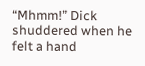“Mhmm!” Dick shuddered when he felt a hand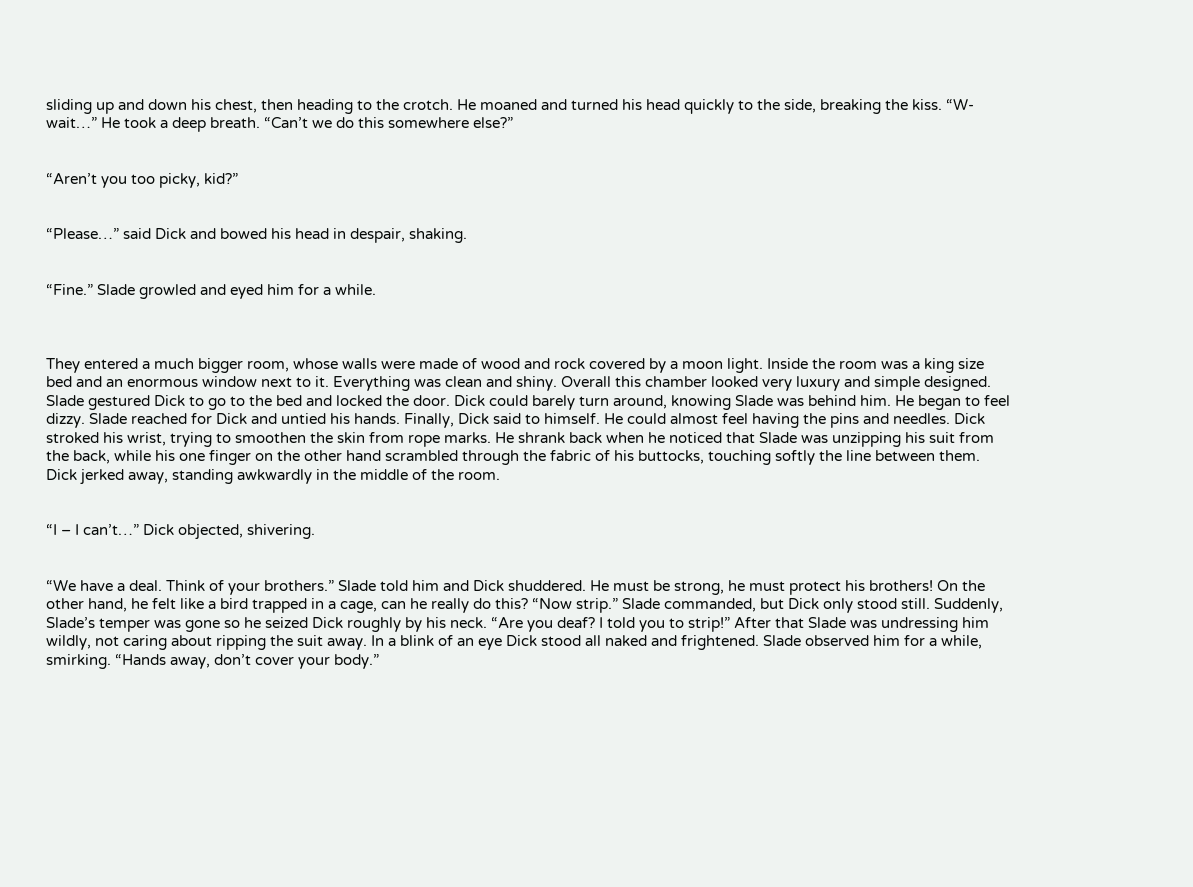sliding up and down his chest, then heading to the crotch. He moaned and turned his head quickly to the side, breaking the kiss. “W-wait…” He took a deep breath. “Can’t we do this somewhere else?”


“Aren’t you too picky, kid?”


“Please…” said Dick and bowed his head in despair, shaking.


“Fine.” Slade growled and eyed him for a while.



They entered a much bigger room, whose walls were made of wood and rock covered by a moon light. Inside the room was a king size bed and an enormous window next to it. Everything was clean and shiny. Overall this chamber looked very luxury and simple designed. Slade gestured Dick to go to the bed and locked the door. Dick could barely turn around, knowing Slade was behind him. He began to feel dizzy. Slade reached for Dick and untied his hands. Finally, Dick said to himself. He could almost feel having the pins and needles. Dick stroked his wrist, trying to smoothen the skin from rope marks. He shrank back when he noticed that Slade was unzipping his suit from the back, while his one finger on the other hand scrambled through the fabric of his buttocks, touching softly the line between them. Dick jerked away, standing awkwardly in the middle of the room.


“I – I can’t…” Dick objected, shivering.


“We have a deal. Think of your brothers.” Slade told him and Dick shuddered. He must be strong, he must protect his brothers! On the other hand, he felt like a bird trapped in a cage, can he really do this? “Now strip.” Slade commanded, but Dick only stood still. Suddenly, Slade’s temper was gone so he seized Dick roughly by his neck. “Are you deaf? I told you to strip!” After that Slade was undressing him wildly, not caring about ripping the suit away. In a blink of an eye Dick stood all naked and frightened. Slade observed him for a while, smirking. “Hands away, don’t cover your body.”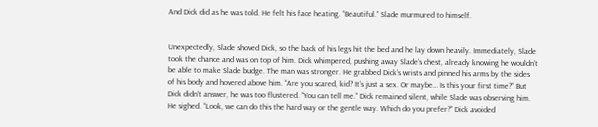And Dick did as he was told. He felt his face heating. “Beautiful.” Slade murmured to himself.


Unexpectedly, Slade shoved Dick, so the back of his legs hit the bed and he lay down heavily. Immediately, Slade took the chance and was on top of him. Dick whimpered, pushing away Slade’s chest, already knowing he wouldn’t be able to make Slade budge. The man was stronger. He grabbed Dick’s wrists and pinned his arms by the sides of his body and hovered above him. “Are you scared, kid? It’s just a sex. Or maybe… Is this your first time?” But Dick didn’t answer, he was too flustered. “You can tell me.” Dick remained silent, while Slade was observing him. He sighed. “Look, we can do this the hard way or the gentle way. Which do you prefer?” Dick avoided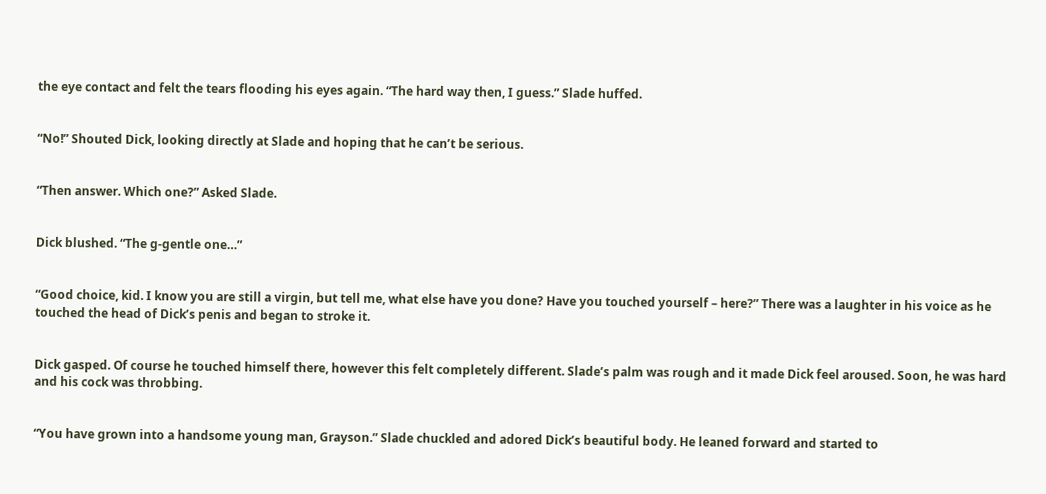the eye contact and felt the tears flooding his eyes again. “The hard way then, I guess.” Slade huffed.


“No!” Shouted Dick, looking directly at Slade and hoping that he can’t be serious.


“Then answer. Which one?” Asked Slade.


Dick blushed. “The g-gentle one…”


“Good choice, kid. I know you are still a virgin, but tell me, what else have you done? Have you touched yourself – here?” There was a laughter in his voice as he touched the head of Dick’s penis and began to stroke it.


Dick gasped. Of course he touched himself there, however this felt completely different. Slade’s palm was rough and it made Dick feel aroused. Soon, he was hard and his cock was throbbing.


“You have grown into a handsome young man, Grayson.” Slade chuckled and adored Dick’s beautiful body. He leaned forward and started to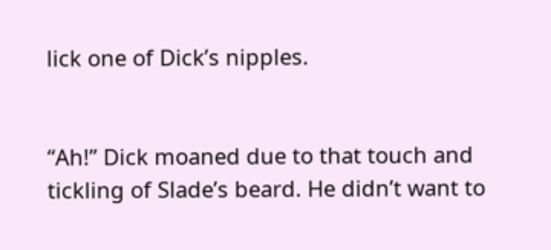lick one of Dick’s nipples.


“Ah!” Dick moaned due to that touch and tickling of Slade’s beard. He didn’t want to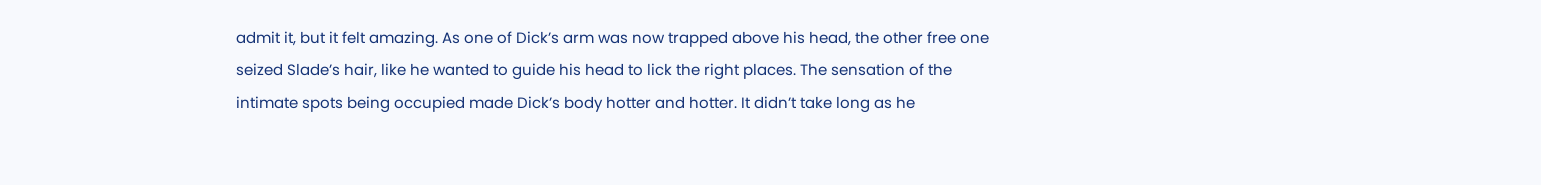admit it, but it felt amazing. As one of Dick’s arm was now trapped above his head, the other free one seized Slade’s hair, like he wanted to guide his head to lick the right places. The sensation of the intimate spots being occupied made Dick’s body hotter and hotter. It didn’t take long as he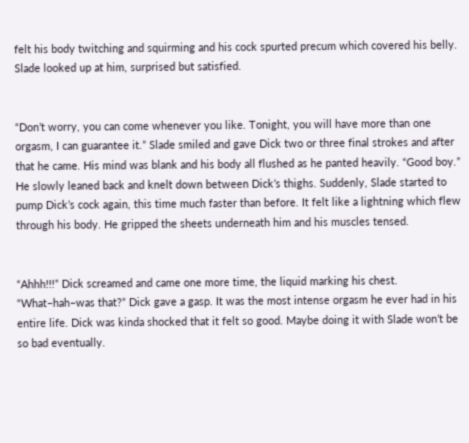felt his body twitching and squirming and his cock spurted precum which covered his belly. Slade looked up at him, surprised but satisfied.


“Don’t worry, you can come whenever you like. Tonight, you will have more than one orgasm, I can guarantee it.” Slade smiled and gave Dick two or three final strokes and after that he came. His mind was blank and his body all flushed as he panted heavily. “Good boy.” He slowly leaned back and knelt down between Dick’s thighs. Suddenly, Slade started to pump Dick’s cock again, this time much faster than before. It felt like a lightning which flew through his body. He gripped the sheets underneath him and his muscles tensed.


“Ahhh!!!” Dick screamed and came one more time, the liquid marking his chest. “What–hah–was that?” Dick gave a gasp. It was the most intense orgasm he ever had in his entire life. Dick was kinda shocked that it felt so good. Maybe doing it with Slade won’t be so bad eventually.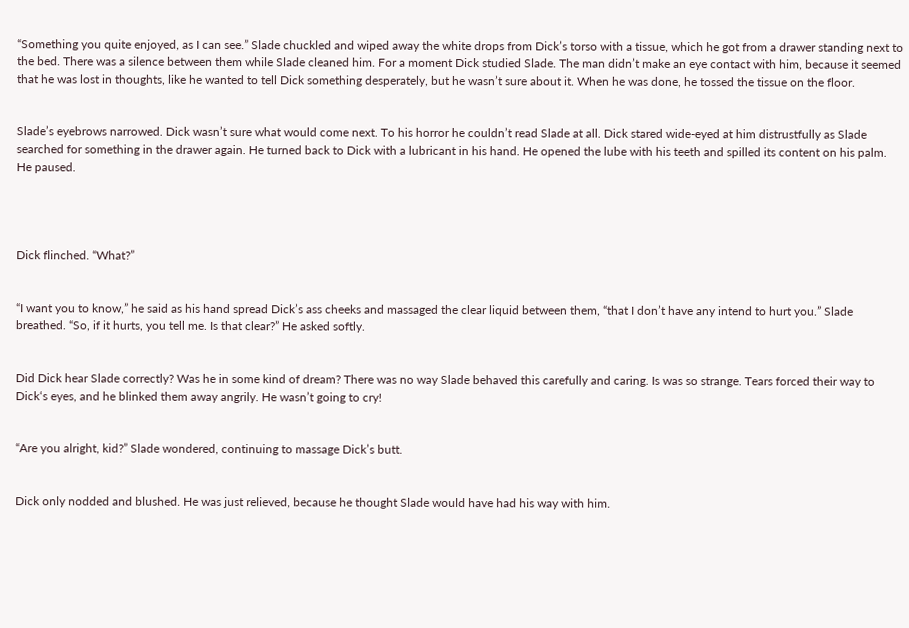“Something you quite enjoyed, as I can see.” Slade chuckled and wiped away the white drops from Dick’s torso with a tissue, which he got from a drawer standing next to the bed. There was a silence between them while Slade cleaned him. For a moment Dick studied Slade. The man didn’t make an eye contact with him, because it seemed that he was lost in thoughts, like he wanted to tell Dick something desperately, but he wasn’t sure about it. When he was done, he tossed the tissue on the floor.


Slade’s eyebrows narrowed. Dick wasn’t sure what would come next. To his horror he couldn’t read Slade at all. Dick stared wide-eyed at him distrustfully as Slade searched for something in the drawer again. He turned back to Dick with a lubricant in his hand. He opened the lube with his teeth and spilled its content on his palm.  He paused.




Dick flinched. “What?”


“I want you to know,” he said as his hand spread Dick’s ass cheeks and massaged the clear liquid between them, “that I don’t have any intend to hurt you.” Slade breathed. “So, if it hurts, you tell me. Is that clear?” He asked softly.


Did Dick hear Slade correctly? Was he in some kind of dream? There was no way Slade behaved this carefully and caring. Is was so strange. Tears forced their way to Dick‘s eyes, and he blinked them away angrily. He wasn’t going to cry!


“Are you alright, kid?” Slade wondered, continuing to massage Dick’s butt.


Dick only nodded and blushed. He was just relieved, because he thought Slade would have had his way with him.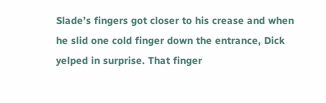Slade’s fingers got closer to his crease and when he slid one cold finger down the entrance, Dick yelped in surprise. That finger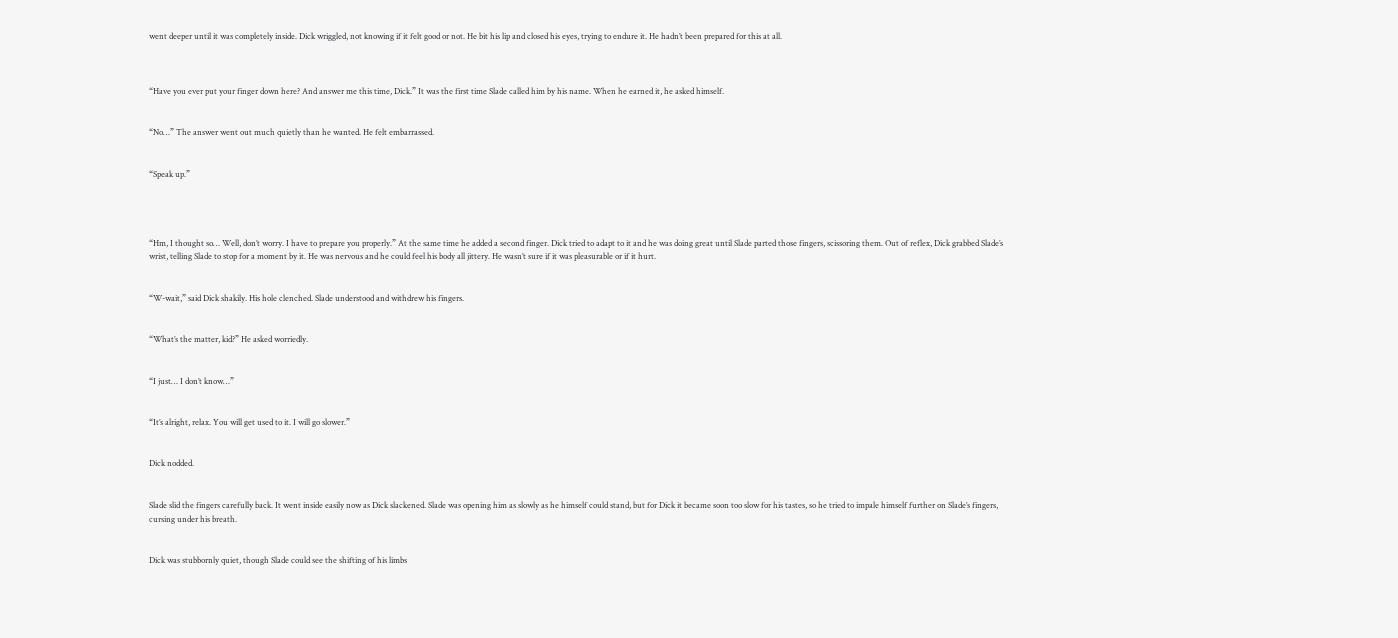went deeper until it was completely inside. Dick wriggled, not knowing if it felt good or not. He bit his lip and closed his eyes, trying to endure it. He hadn’t been prepared for this at all.



“Have you ever put your finger down here? And answer me this time, Dick.” It was the first time Slade called him by his name. When he earned it, he asked himself.


“No…” The answer went out much quietly than he wanted. He felt embarrassed.


“Speak up.”




“Hm, I thought so… Well, don’t worry. I have to prepare you properly.” At the same time he added a second finger. Dick tried to adapt to it and he was doing great until Slade parted those fingers, scissoring them. Out of reflex, Dick grabbed Slade’s wrist, telling Slade to stop for a moment by it. He was nervous and he could feel his body all jittery. He wasn’t sure if it was pleasurable or if it hurt.


“W-wait,” said Dick shakily. His hole clenched. Slade understood and withdrew his fingers.


“What’s the matter, kid?” He asked worriedly.


“I just… I don’t know…”


“It’s alright, relax. You will get used to it. I will go slower.”


Dick nodded.


Slade slid the fingers carefully back. It went inside easily now as Dick slackened. Slade was opening him as slowly as he himself could stand, but for Dick it became soon too slow for his tastes, so he tried to impale himself further on Slade’s fingers, cursing under his breath.


Dick was stubbornly quiet, though Slade could see the shifting of his limbs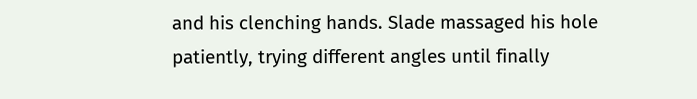and his clenching hands. Slade massaged his hole patiently, trying different angles until finally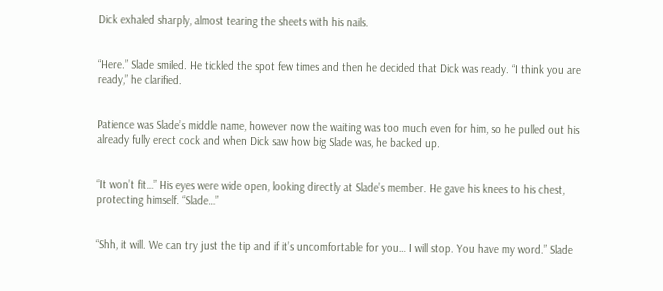Dick exhaled sharply, almost tearing the sheets with his nails.


“Here.” Slade smiled. He tickled the spot few times and then he decided that Dick was ready. “I think you are ready,” he clarified.


Patience was Slade’s middle name, however now the waiting was too much even for him, so he pulled out his already fully erect cock and when Dick saw how big Slade was, he backed up.


“It won’t fit…” His eyes were wide open, looking directly at Slade’s member. He gave his knees to his chest, protecting himself. “Slade…”


“Shh, it will. We can try just the tip and if it’s uncomfortable for you… I will stop. You have my word.” Slade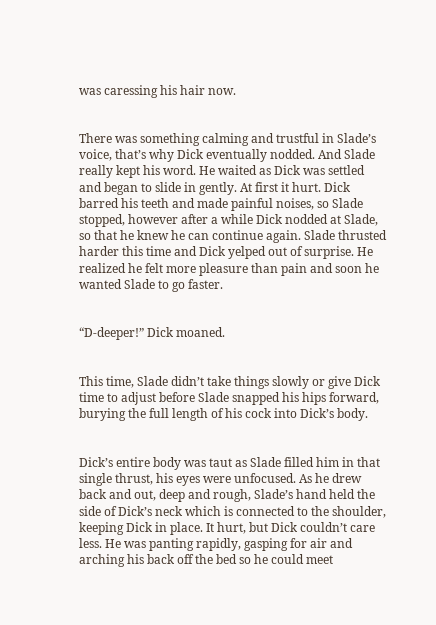was caressing his hair now.


There was something calming and trustful in Slade’s voice, that’s why Dick eventually nodded. And Slade really kept his word. He waited as Dick was settled and began to slide in gently. At first it hurt. Dick barred his teeth and made painful noises, so Slade stopped, however after a while Dick nodded at Slade, so that he knew he can continue again. Slade thrusted harder this time and Dick yelped out of surprise. He realized he felt more pleasure than pain and soon he wanted Slade to go faster.


“D-deeper!” Dick moaned.


This time, Slade didn’t take things slowly or give Dick time to adjust before Slade snapped his hips forward, burying the full length of his cock into Dick’s body.


Dick’s entire body was taut as Slade filled him in that single thrust, his eyes were unfocused. As he drew back and out, deep and rough, Slade’s hand held the side of Dick’s neck which is connected to the shoulder, keeping Dick in place. It hurt, but Dick couldn’t care less. He was panting rapidly, gasping for air and arching his back off the bed so he could meet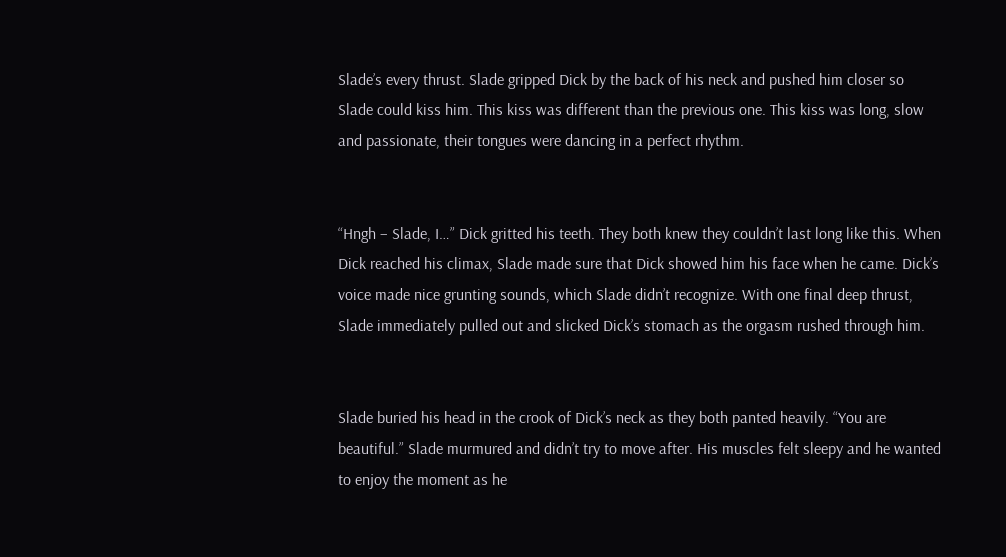Slade’s every thrust. Slade gripped Dick by the back of his neck and pushed him closer so Slade could kiss him. This kiss was different than the previous one. This kiss was long, slow and passionate, their tongues were dancing in a perfect rhythm.


“Hngh – Slade, I…” Dick gritted his teeth. They both knew they couldn’t last long like this. When Dick reached his climax, Slade made sure that Dick showed him his face when he came. Dick’s voice made nice grunting sounds, which Slade didn’t recognize. With one final deep thrust, Slade immediately pulled out and slicked Dick’s stomach as the orgasm rushed through him.


Slade buried his head in the crook of Dick’s neck as they both panted heavily. “You are beautiful.” Slade murmured and didn’t try to move after. His muscles felt sleepy and he wanted to enjoy the moment as he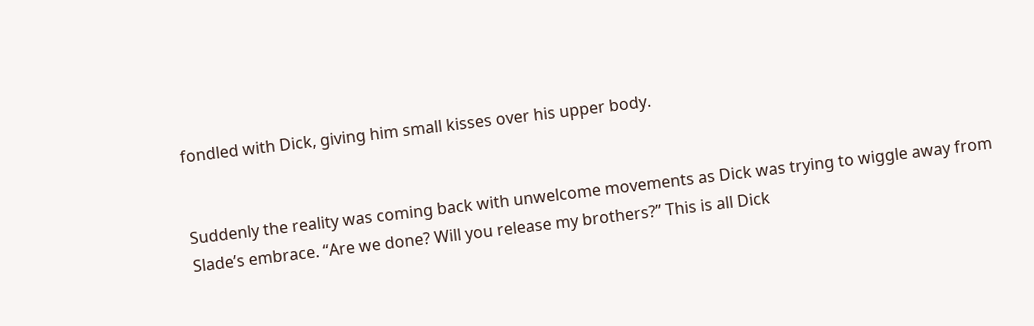fondled with Dick, giving him small kisses over his upper body.


Suddenly the reality was coming back with unwelcome movements as Dick was trying to wiggle away from Slade’s embrace. “Are we done? Will you release my brothers?” This is all Dick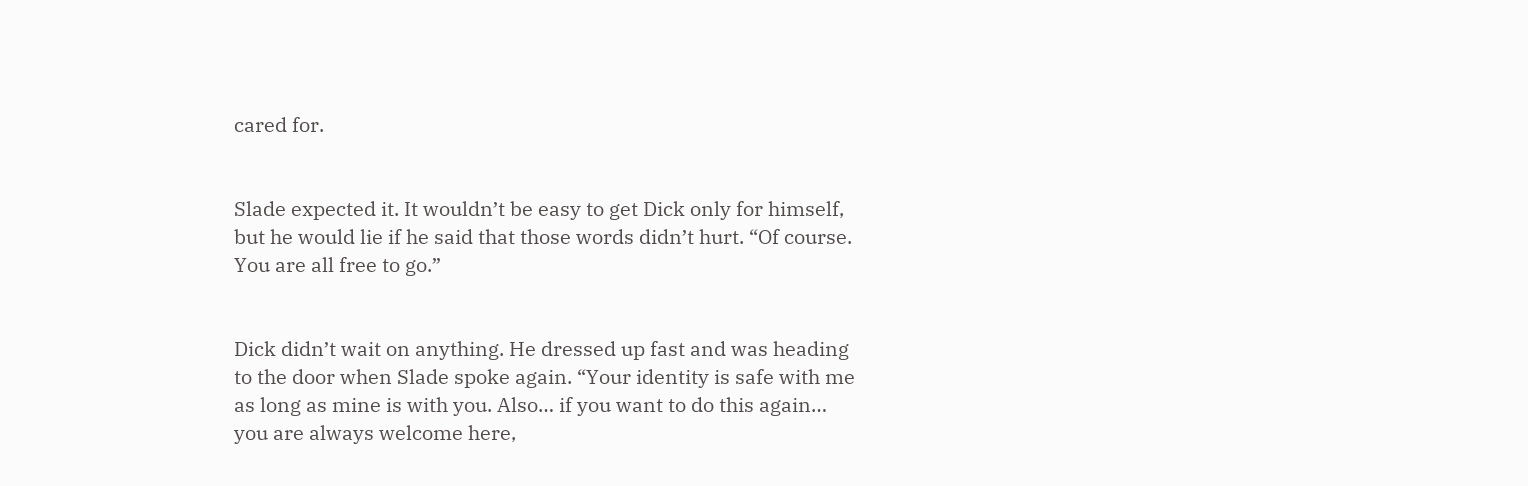cared for.


Slade expected it. It wouldn’t be easy to get Dick only for himself, but he would lie if he said that those words didn’t hurt. “Of course. You are all free to go.”


Dick didn’t wait on anything. He dressed up fast and was heading to the door when Slade spoke again. “Your identity is safe with me as long as mine is with you. Also… if you want to do this again… you are always welcome here,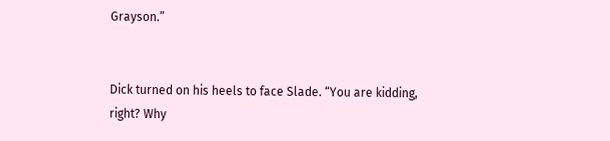Grayson.”


Dick turned on his heels to face Slade. “You are kidding, right? Why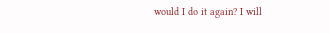would I do it again? I will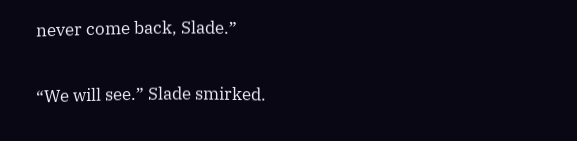never come back, Slade.”


“We will see.” Slade smirked.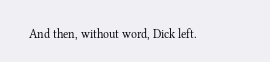And then, without word, Dick left.